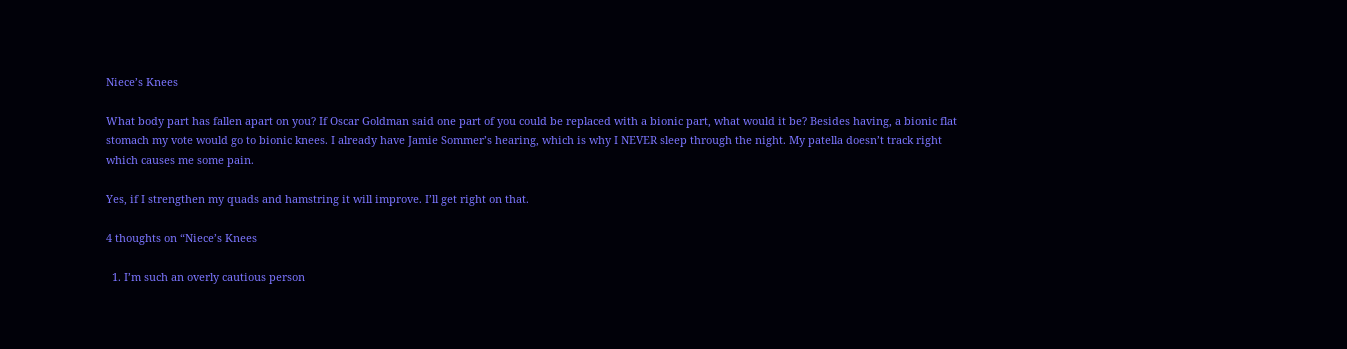Niece’s Knees

What body part has fallen apart on you? If Oscar Goldman said one part of you could be replaced with a bionic part, what would it be? Besides having, a bionic flat stomach my vote would go to bionic knees. I already have Jamie Sommer’s hearing, which is why I NEVER sleep through the night. My patella doesn’t track right which causes me some pain.

Yes, if I strengthen my quads and hamstring it will improve. I’ll get right on that.

4 thoughts on “Niece’s Knees

  1. I’m such an overly cautious person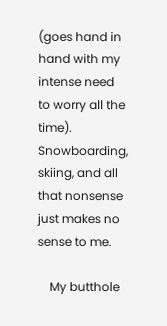(goes hand in hand with my intense need to worry all the time). Snowboarding, skiing, and all that nonsense just makes no sense to me.

    My butthole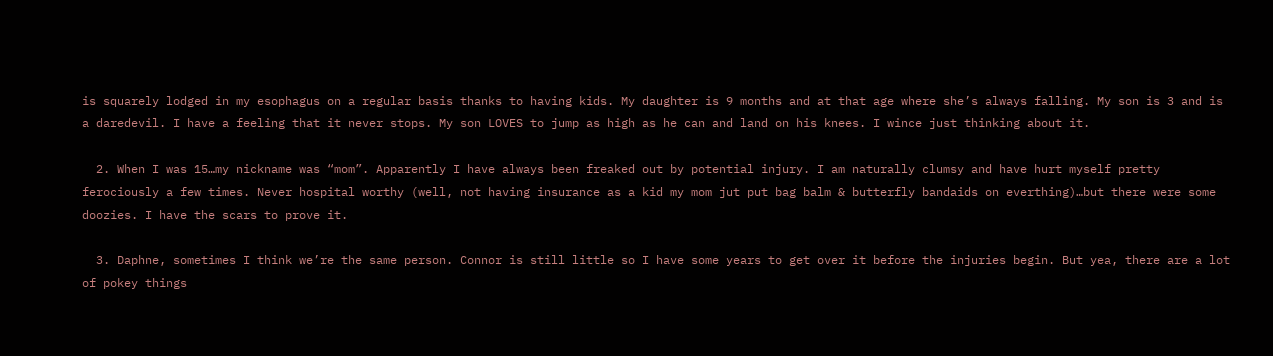is squarely lodged in my esophagus on a regular basis thanks to having kids. My daughter is 9 months and at that age where she’s always falling. My son is 3 and is a daredevil. I have a feeling that it never stops. My son LOVES to jump as high as he can and land on his knees. I wince just thinking about it.

  2. When I was 15…my nickname was “mom”. Apparently I have always been freaked out by potential injury. I am naturally clumsy and have hurt myself pretty ferociously a few times. Never hospital worthy (well, not having insurance as a kid my mom jut put bag balm & butterfly bandaids on everthing)…but there were some doozies. I have the scars to prove it.

  3. Daphne, sometimes I think we’re the same person. Connor is still little so I have some years to get over it before the injuries begin. But yea, there are a lot of pokey things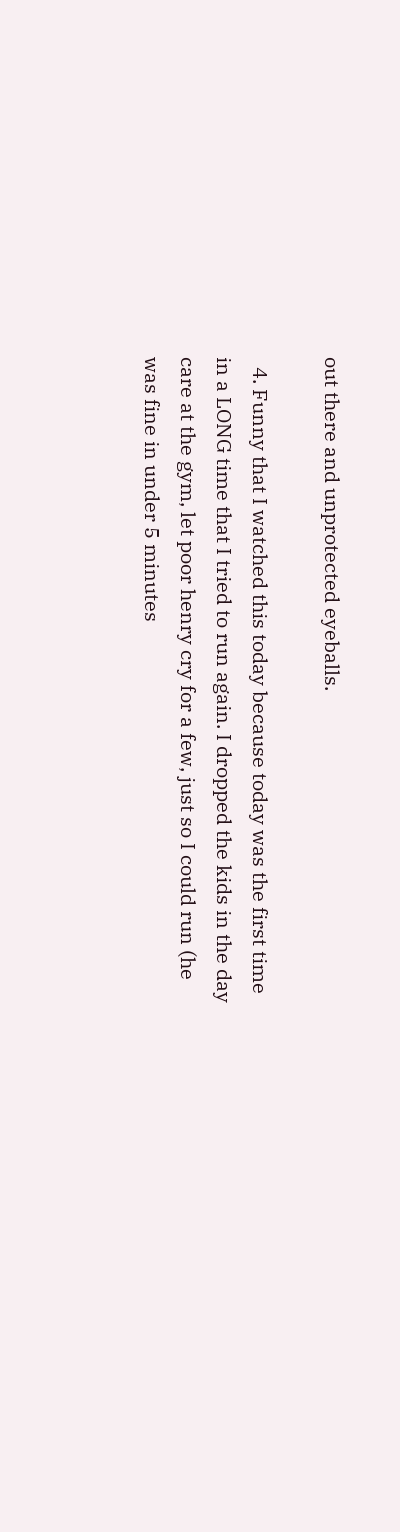out there and unprotected eyeballs.

  4. Funny that I watched this today because today was the first time in a LONG time that I tried to run again. I dropped the kids in the day care at the gym, let poor henry cry for a few, just so I could run (he was fine in under 5 minutes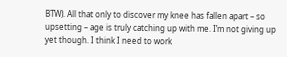BTW). All that only to discover my knee has fallen apart – so upsetting – age is truly catching up with me. I’m not giving up yet though. I think I need to work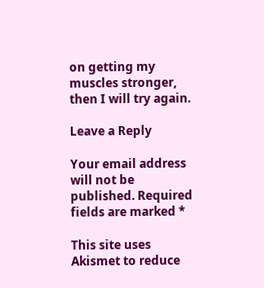on getting my muscles stronger, then I will try again.

Leave a Reply

Your email address will not be published. Required fields are marked *

This site uses Akismet to reduce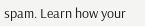spam. Learn how your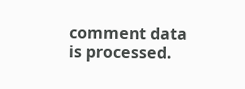comment data is processed.